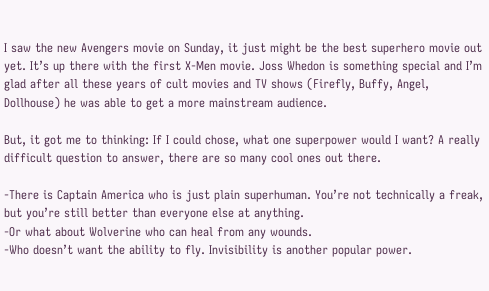I saw the new Avengers movie on Sunday, it just might be the best superhero movie out yet. It’s up there with the first X-Men movie. Joss Whedon is something special and I’m glad after all these years of cult movies and TV shows (Firefly, Buffy, Angel, Dollhouse) he was able to get a more mainstream audience.

But, it got me to thinking: If I could chose, what one superpower would I want? A really difficult question to answer, there are so many cool ones out there.

-There is Captain America who is just plain superhuman. You’re not technically a freak, but you’re still better than everyone else at anything.
-Or what about Wolverine who can heal from any wounds.
-Who doesn’t want the ability to fly. Invisibility is another popular power.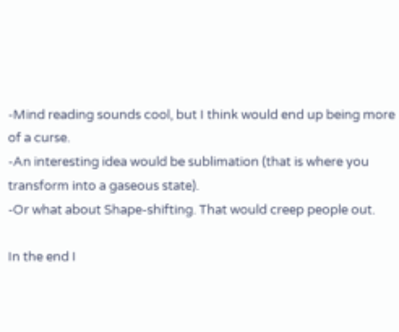-Mind reading sounds cool, but I think would end up being more of a curse.
-An interesting idea would be sublimation (that is where you transform into a gaseous state).
-Or what about Shape-shifting. That would creep people out.

In the end I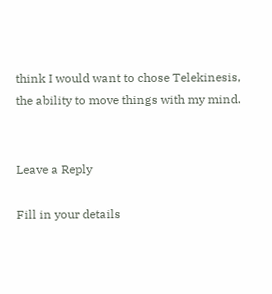think I would want to chose Telekinesis, the ability to move things with my mind.


Leave a Reply

Fill in your details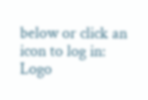below or click an icon to log in: Logo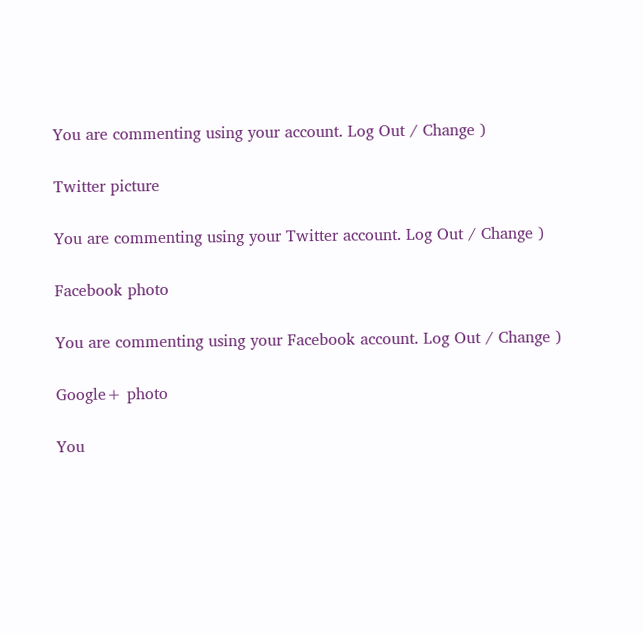You are commenting using your account. Log Out / Change )

Twitter picture

You are commenting using your Twitter account. Log Out / Change )

Facebook photo

You are commenting using your Facebook account. Log Out / Change )

Google+ photo

You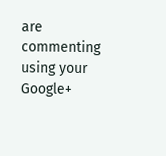are commenting using your Google+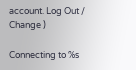account. Log Out / Change )

Connecting to %s